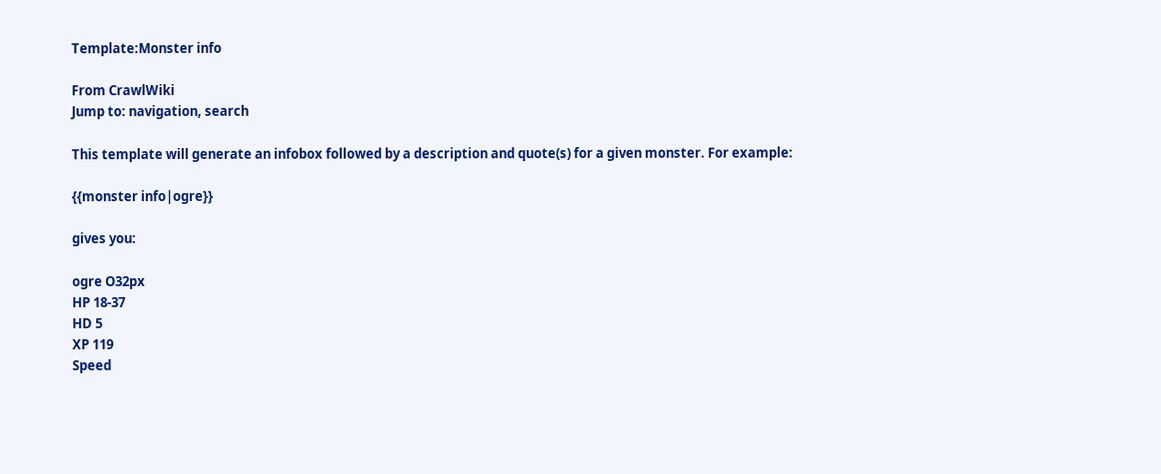Template:Monster info

From CrawlWiki
Jump to: navigation, search

This template will generate an infobox followed by a description and quote(s) for a given monster. For example:

{{monster info|ogre}}

gives you:

ogre O32px
HP 18-37
HD 5
XP 119
Speed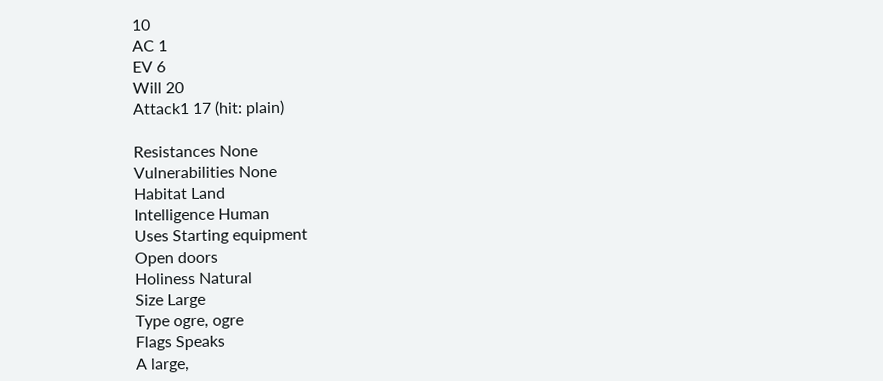10
AC 1
EV 6
Will 20
Attack1 17 (hit: plain)

Resistances None
Vulnerabilities None
Habitat Land
Intelligence Human
Uses Starting equipment
Open doors
Holiness Natural
Size Large
Type ogre, ogre
Flags Speaks
A large,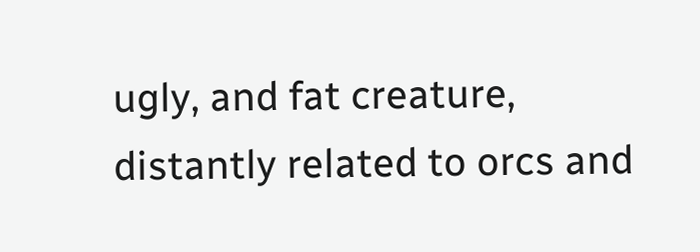ugly, and fat creature, distantly related to orcs and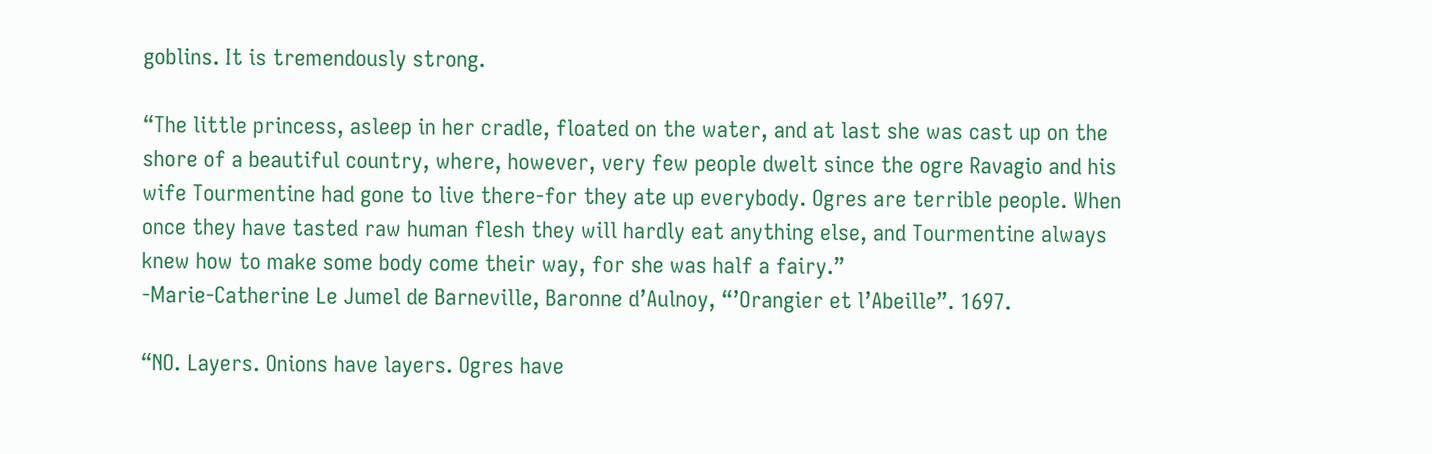goblins. It is tremendously strong.

“The little princess, asleep in her cradle, floated on the water, and at last she was cast up on the shore of a beautiful country, where, however, very few people dwelt since the ogre Ravagio and his wife Tourmentine had gone to live there-for they ate up everybody. Ogres are terrible people. When once they have tasted raw human flesh they will hardly eat anything else, and Tourmentine always knew how to make some body come their way, for she was half a fairy.”
-Marie-Catherine Le Jumel de Barneville, Baronne d’Aulnoy, “’Orangier et l’Abeille”. 1697.

“NO. Layers. Onions have layers. Ogres have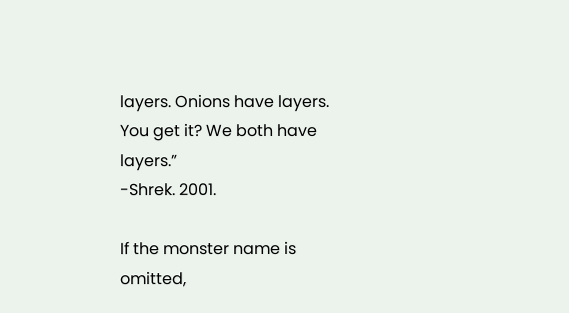layers. Onions have layers. You get it? We both have layers.”
-Shrek. 2001.

If the monster name is omitted,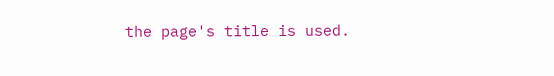the page's title is used.